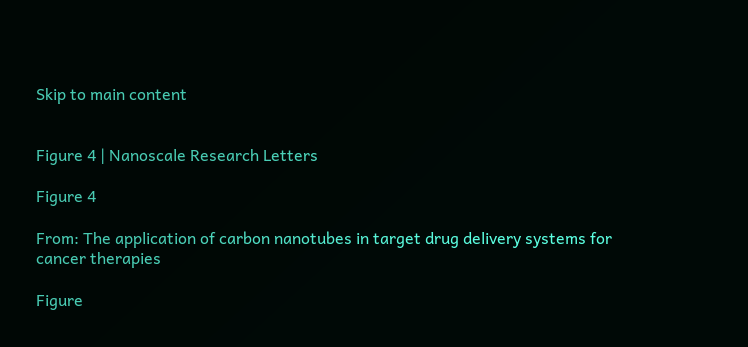Skip to main content


Figure 4 | Nanoscale Research Letters

Figure 4

From: The application of carbon nanotubes in target drug delivery systems for cancer therapies

Figure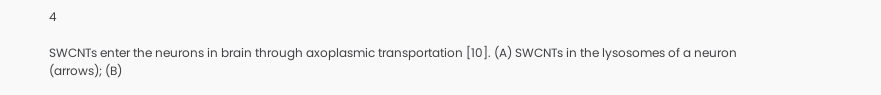4

SWCNTs enter the neurons in brain through axoplasmic transportation [10]. (A) SWCNTs in the lysosomes of a neuron (arrows); (B)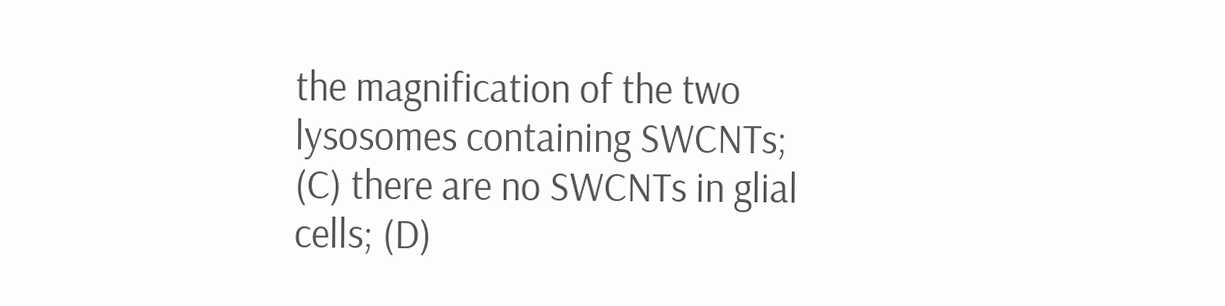the magnification of the two lysosomes containing SWCNTs; (C) there are no SWCNTs in glial cells; (D)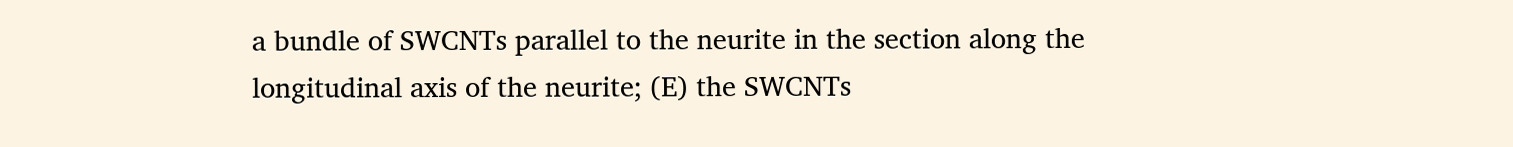a bundle of SWCNTs parallel to the neurite in the section along the longitudinal axis of the neurite; (E) the SWCNTs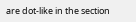are dot-like in the section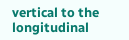vertical to the longitudinal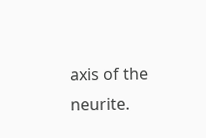axis of the neurite.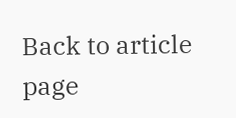Back to article page